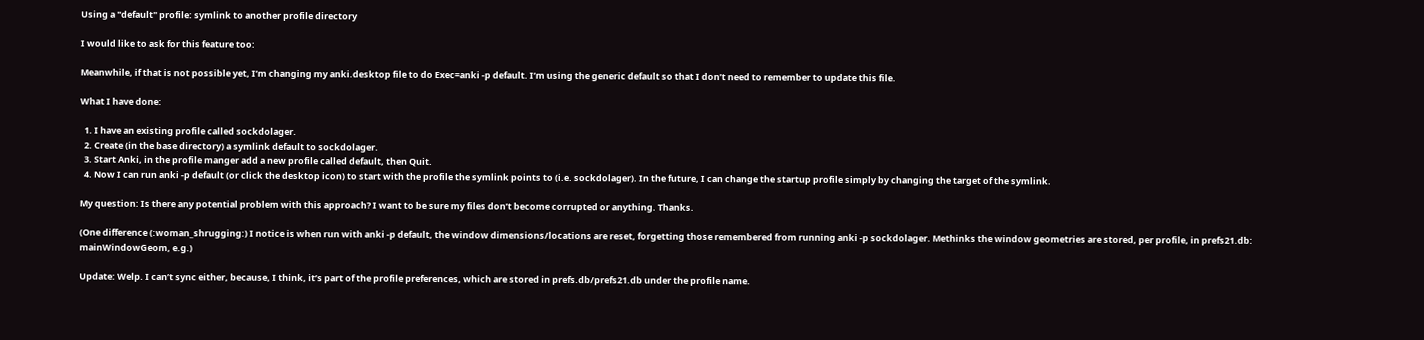Using a "default" profile: symlink to another profile directory

I would like to ask for this feature too:

Meanwhile, if that is not possible yet, I’m changing my anki.desktop file to do Exec=anki -p default. I’m using the generic default so that I don’t need to remember to update this file.

What I have done:

  1. I have an existing profile called sockdolager.
  2. Create (in the base directory) a symlink default to sockdolager.
  3. Start Anki, in the profile manger add a new profile called default, then Quit.
  4. Now I can run anki -p default (or click the desktop icon) to start with the profile the symlink points to (i.e. sockdolager). In the future, I can change the startup profile simply by changing the target of the symlink.

My question: Is there any potential problem with this approach? I want to be sure my files don’t become corrupted or anything. Thanks.

(One difference (:woman_shrugging:) I notice is when run with anki -p default, the window dimensions/locations are reset, forgetting those remembered from running anki -p sockdolager. Methinks the window geometries are stored, per profile, in prefs21.db: mainWindowGeom, e.g.)

Update: Welp. I can’t sync either, because, I think, it’s part of the profile preferences, which are stored in prefs.db/prefs21.db under the profile name.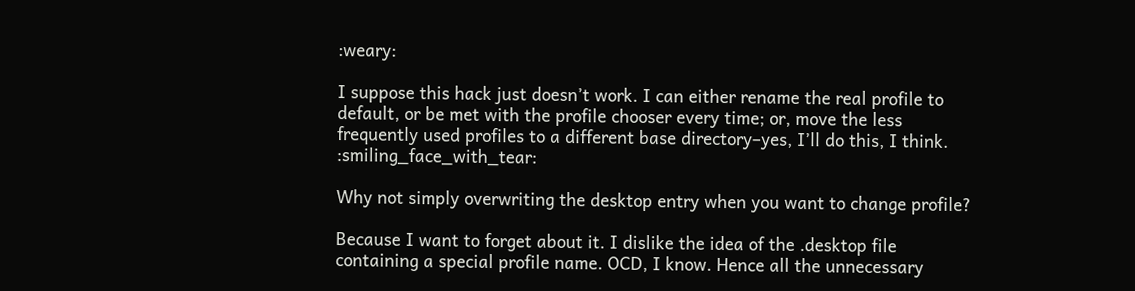:weary:

I suppose this hack just doesn’t work. I can either rename the real profile to default, or be met with the profile chooser every time; or, move the less frequently used profiles to a different base directory–yes, I’ll do this, I think. :smiling_face_with_tear:

Why not simply overwriting the desktop entry when you want to change profile?

Because I want to forget about it. I dislike the idea of the .desktop file containing a special profile name. OCD, I know. Hence all the unnecessary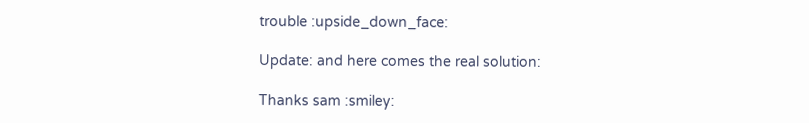trouble :upside_down_face:

Update: and here comes the real solution:

Thanks sam :smiley: